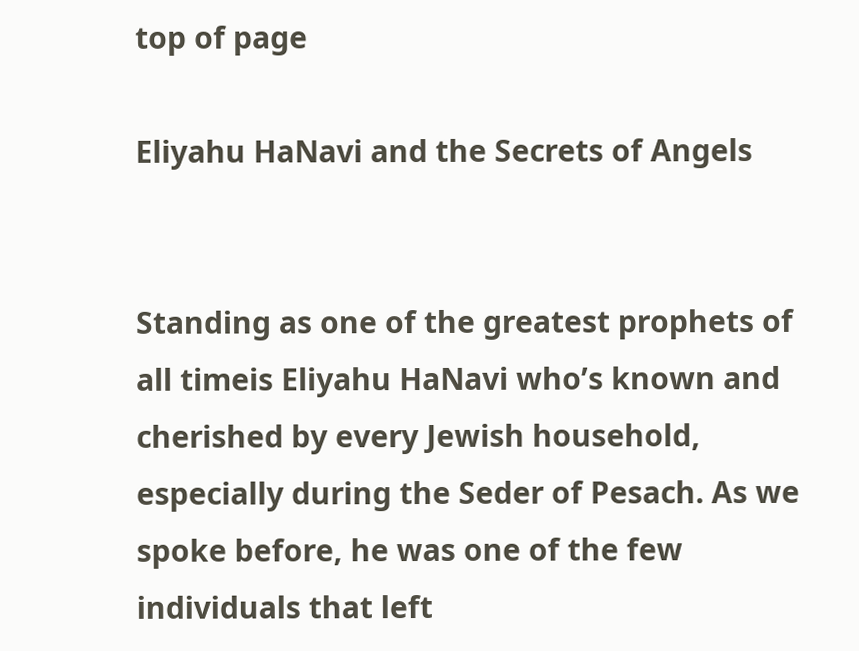top of page

Eliyahu HaNavi and the Secrets of Angels


Standing as one of the greatest prophets of all timeis Eliyahu HaNavi who’s known and cherished by every Jewish household, especially during the Seder of Pesach. As we spoke before, he was one of the few individuals that left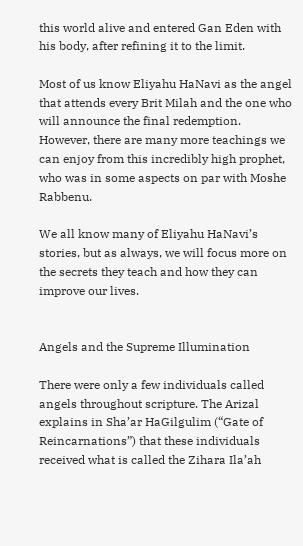this world alive and entered Gan Eden with his body, after refining it to the limit.

Most of us know Eliyahu HaNavi as the angel that attends every Brit Milah and the one who will announce the final redemption. However, there are many more teachings we can enjoy from this incredibly high prophet, who was in some aspects on par with Moshe Rabbenu.

We all know many of Eliyahu HaNavi’s stories, but as always, we will focus more on the secrets they teach and how they can improve our lives.


Angels and the Supreme Illumination

There were only a few individuals called angels throughout scripture. The Arizal explains in Sha’ar HaGilgulim (“Gate of Reincarnations”) that these individuals received what is called the Zihara Ila’ah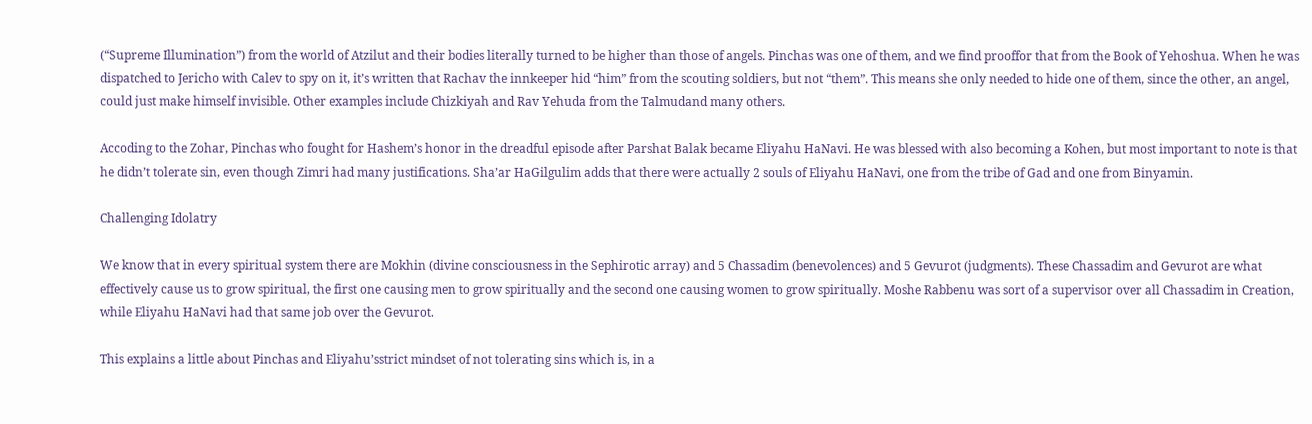(“Supreme Illumination”) from the world of Atzilut and their bodies literally turned to be higher than those of angels. Pinchas was one of them, and we find prooffor that from the Book of Yehoshua. When he was dispatched to Jericho with Calev to spy on it, it’s written that Rachav the innkeeper hid “him” from the scouting soldiers, but not “them”. This means she only needed to hide one of them, since the other, an angel, could just make himself invisible. Other examples include Chizkiyah and Rav Yehuda from the Talmudand many others.

Accoding to the Zohar, Pinchas who fought for Hashem’s honor in the dreadful episode after Parshat Balak became Eliyahu HaNavi. He was blessed with also becoming a Kohen, but most important to note is that he didn’t tolerate sin, even though Zimri had many justifications. Sha’ar HaGilgulim adds that there were actually 2 souls of Eliyahu HaNavi, one from the tribe of Gad and one from Binyamin.

Challenging Idolatry

We know that in every spiritual system there are Mokhin (divine consciousness in the Sephirotic array) and 5 Chassadim (benevolences) and 5 Gevurot (judgments). These Chassadim and Gevurot are what effectively cause us to grow spiritual, the first one causing men to grow spiritually and the second one causing women to grow spiritually. Moshe Rabbenu was sort of a supervisor over all Chassadim in Creation, while Eliyahu HaNavi had that same job over the Gevurot.

This explains a little about Pinchas and Eliyahu’sstrict mindset of not tolerating sins which is, in a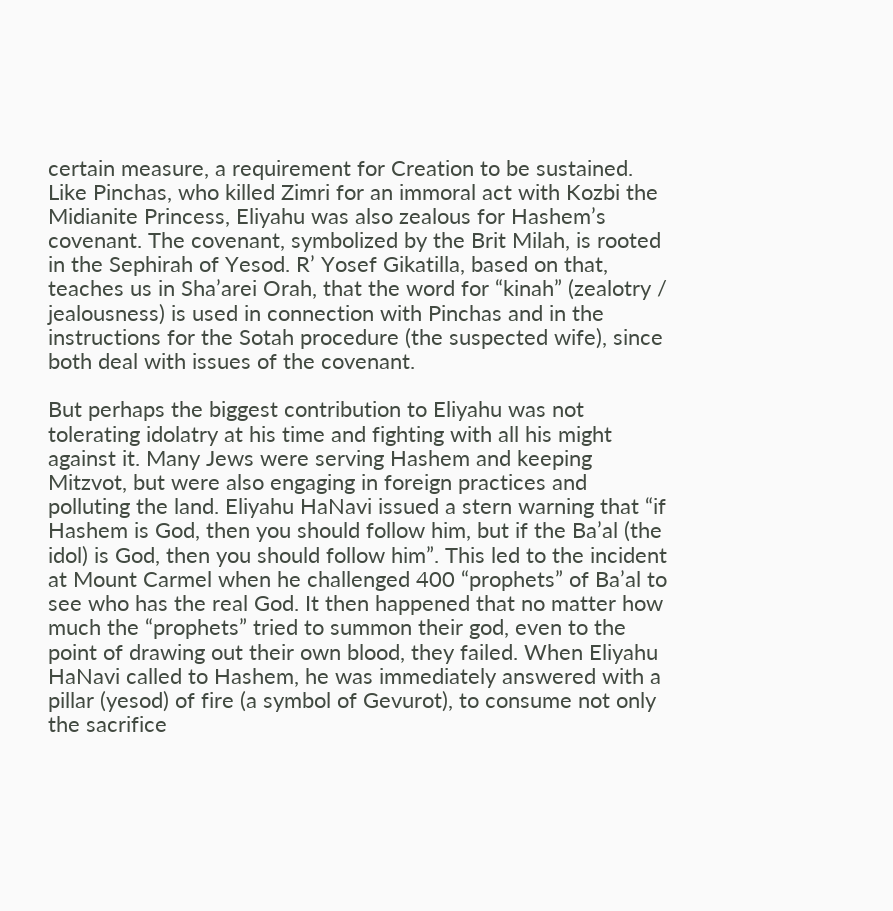certain measure, a requirement for Creation to be sustained. Like Pinchas, who killed Zimri for an immoral act with Kozbi the Midianite Princess, Eliyahu was also zealous for Hashem’s covenant. The covenant, symbolized by the Brit Milah, is rooted in the Sephirah of Yesod. R’ Yosef Gikatilla, based on that, teaches us in Sha’arei Orah, that the word for “kinah” (zealotry / jealousness) is used in connection with Pinchas and in the instructions for the Sotah procedure (the suspected wife), since both deal with issues of the covenant.

But perhaps the biggest contribution to Eliyahu was not tolerating idolatry at his time and fighting with all his might against it. Many Jews were serving Hashem and keeping Mitzvot, but were also engaging in foreign practices and polluting the land. Eliyahu HaNavi issued a stern warning that “if Hashem is God, then you should follow him, but if the Ba’al (the idol) is God, then you should follow him”. This led to the incident at Mount Carmel when he challenged 400 “prophets” of Ba’al to see who has the real God. It then happened that no matter how much the “prophets” tried to summon their god, even to the point of drawing out their own blood, they failed. When Eliyahu HaNavi called to Hashem, he was immediately answered with a pillar (yesod) of fire (a symbol of Gevurot), to consume not only the sacrifice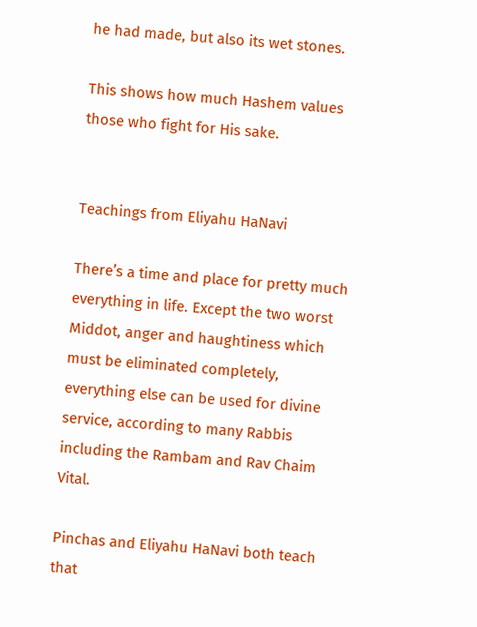he had made, but also its wet stones.

This shows how much Hashem values those who fight for His sake.


Teachings from Eliyahu HaNavi

There’s a time and place for pretty much everything in life. Except the two worst Middot, anger and haughtiness which must be eliminated completely, everything else can be used for divine service, according to many Rabbis including the Rambam and Rav Chaim Vital.

Pinchas and Eliyahu HaNavi both teach that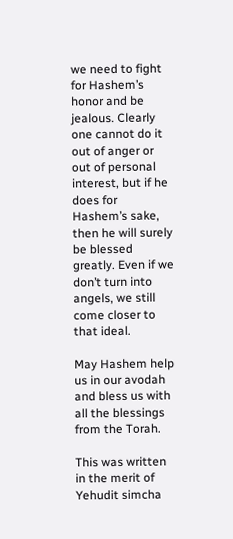we need to fight for Hashem’s honor and be jealous. Clearly one cannot do it out of anger or out of personal interest, but if he does for Hashem’s sake, then he will surely be blessed greatly. Even if we don’t turn into angels, we still come closer to that ideal.

May Hashem help us in our avodah and bless us with all the blessings from the Torah.

This was written in the merit of Yehudit simcha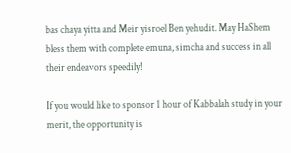bas chaya yitta and Meir yisroel Ben yehudit. May HaShem bless them with complete emuna, simcha and success in all their endeavors speedily!

If you would like to sponsor 1 hour of Kabbalah study in your merit, the opportunity is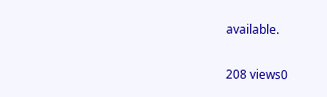available.

208 views0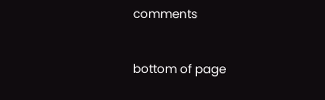comments


bottom of page